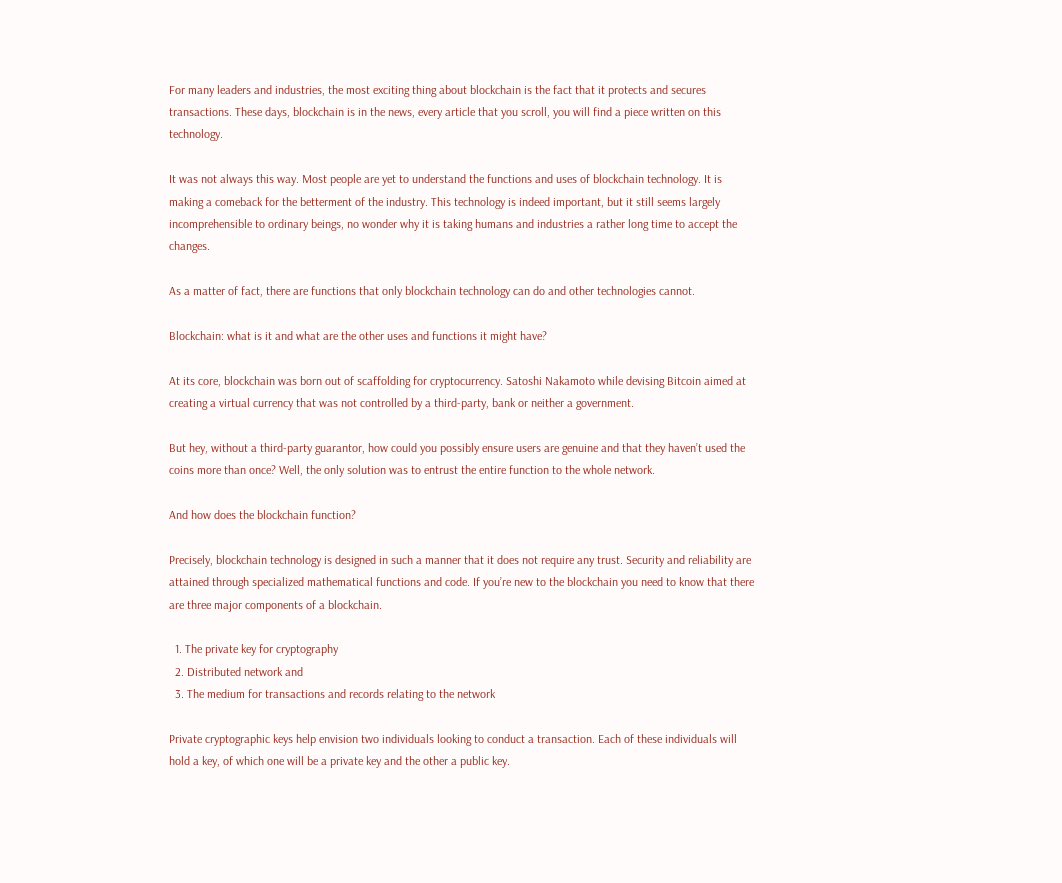For many leaders and industries, the most exciting thing about blockchain is the fact that it protects and secures transactions. These days, blockchain is in the news, every article that you scroll, you will find a piece written on this technology.

It was not always this way. Most people are yet to understand the functions and uses of blockchain technology. It is making a comeback for the betterment of the industry. This technology is indeed important, but it still seems largely incomprehensible to ordinary beings, no wonder why it is taking humans and industries a rather long time to accept the changes.

As a matter of fact, there are functions that only blockchain technology can do and other technologies cannot.

Blockchain: what is it and what are the other uses and functions it might have?

At its core, blockchain was born out of scaffolding for cryptocurrency. Satoshi Nakamoto while devising Bitcoin aimed at creating a virtual currency that was not controlled by a third-party, bank or neither a government.

But hey, without a third-party guarantor, how could you possibly ensure users are genuine and that they haven’t used the coins more than once? Well, the only solution was to entrust the entire function to the whole network.

And how does the blockchain function?

Precisely, blockchain technology is designed in such a manner that it does not require any trust. Security and reliability are attained through specialized mathematical functions and code. If you’re new to the blockchain you need to know that there are three major components of a blockchain.

  1. The private key for cryptography
  2. Distributed network and
  3. The medium for transactions and records relating to the network

Private cryptographic keys help envision two individuals looking to conduct a transaction. Each of these individuals will hold a key, of which one will be a private key and the other a public key.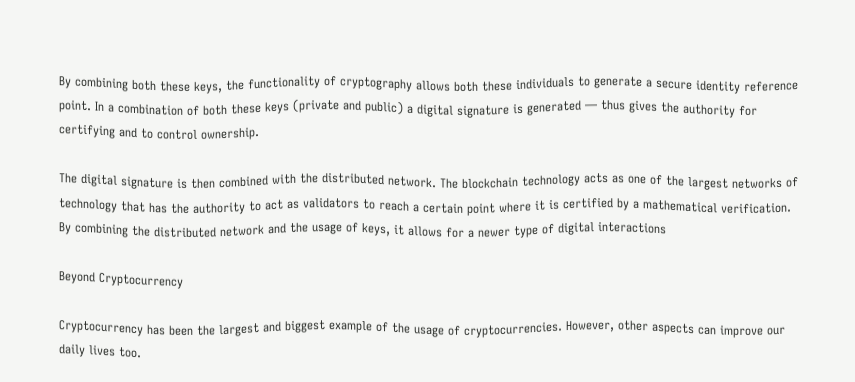By combining both these keys, the functionality of cryptography allows both these individuals to generate a secure identity reference point. In a combination of both these keys (private and public) a digital signature is generated — thus gives the authority for certifying and to control ownership.

The digital signature is then combined with the distributed network. The blockchain technology acts as one of the largest networks of technology that has the authority to act as validators to reach a certain point where it is certified by a mathematical verification. By combining the distributed network and the usage of keys, it allows for a newer type of digital interactions

Beyond Cryptocurrency

Cryptocurrency has been the largest and biggest example of the usage of cryptocurrencies. However, other aspects can improve our daily lives too.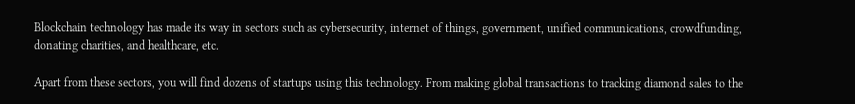Blockchain technology has made its way in sectors such as cybersecurity, internet of things, government, unified communications, crowdfunding, donating charities, and healthcare, etc.

Apart from these sectors, you will find dozens of startups using this technology. From making global transactions to tracking diamond sales to the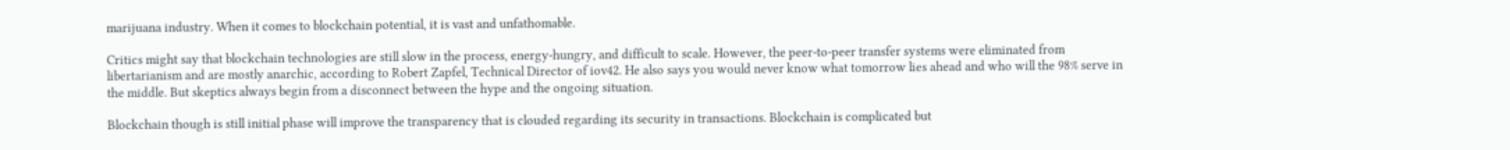marijuana industry. When it comes to blockchain potential, it is vast and unfathomable.

Critics might say that blockchain technologies are still slow in the process, energy-hungry, and difficult to scale. However, the peer-to-peer transfer systems were eliminated from libertarianism and are mostly anarchic, according to Robert Zapfel, Technical Director of iov42. He also says you would never know what tomorrow lies ahead and who will the 98% serve in the middle. But skeptics always begin from a disconnect between the hype and the ongoing situation.

Blockchain though is still initial phase will improve the transparency that is clouded regarding its security in transactions. Blockchain is complicated but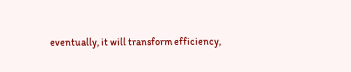eventually, it will transform efficiency,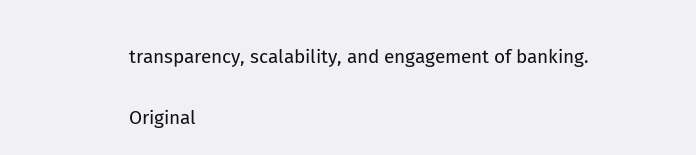transparency, scalability, and engagement of banking.

Original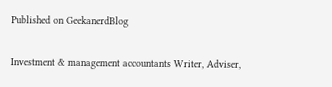Published on GeekanerdBlog

Investment & management accountants Writer, Adviser,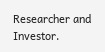Researcher and Investor.